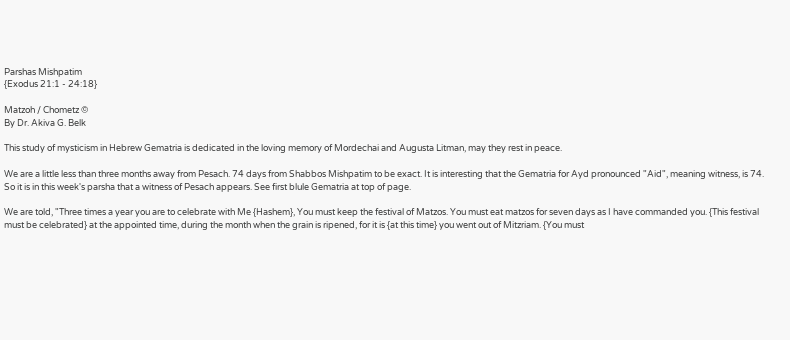Parshas Mishpatim
{Exodus 21:1 - 24:18}

Matzoh / Chometz ©
By Dr. Akiva G. Belk

This study of mysticism in Hebrew Gematria is dedicated in the loving memory of Mordechai and Augusta Litman, may they rest in peace.

We are a little less than three months away from Pesach. 74 days from Shabbos Mishpatim to be exact. It is interesting that the Gematria for Ayd pronounced "Aid", meaning witness, is 74. So it is in this week's parsha that a witness of Pesach appears. See first blule Gematria at top of page.

We are told, "Three times a year you are to celebrate with Me {Hashem}, You must keep the festival of Matzos. You must eat matzos for seven days as I have commanded you. {This festival must be celebrated} at the appointed time, during the month when the grain is ripened, for it is {at this time} you went out of Mitzriam. {You must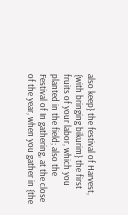also keep} the festival of Harvest, {with bringing bikurim} the first fruits of your labor, which you planted in the field; also the Festival of In gathering, at the close of the year, when you gather in {the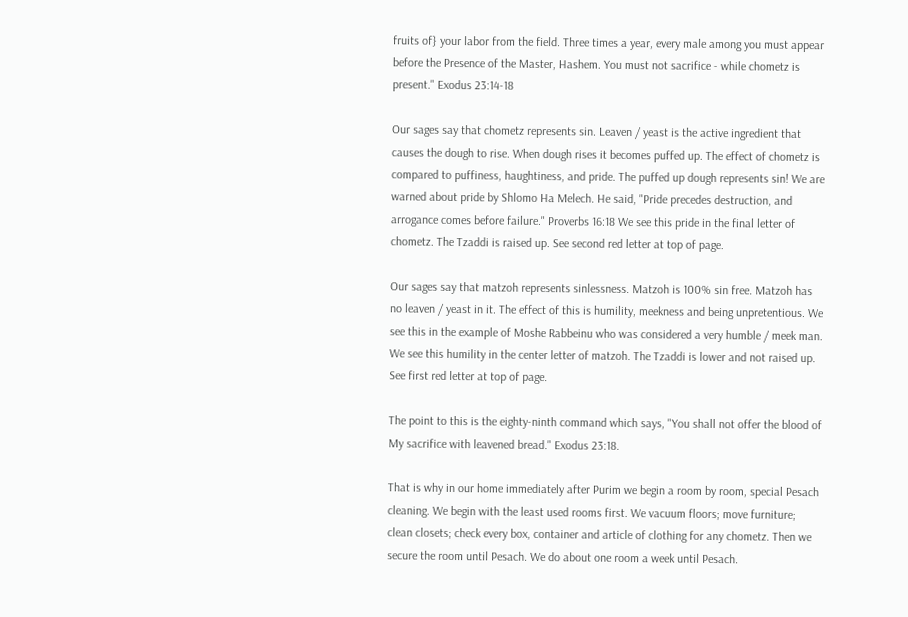fruits of} your labor from the field. Three times a year, every male among you must appear before the Presence of the Master, Hashem. You must not sacrifice - while chometz is present." Exodus 23:14-18

Our sages say that chometz represents sin. Leaven / yeast is the active ingredient that causes the dough to rise. When dough rises it becomes puffed up. The effect of chometz is compared to puffiness, haughtiness, and pride. The puffed up dough represents sin! We are warned about pride by Shlomo Ha Melech. He said, "Pride precedes destruction, and arrogance comes before failure." Proverbs 16:18 We see this pride in the final letter of chometz. The Tzaddi is raised up. See second red letter at top of page.

Our sages say that matzoh represents sinlessness. Matzoh is 100% sin free. Matzoh has no leaven / yeast in it. The effect of this is humility, meekness and being unpretentious. We see this in the example of Moshe Rabbeinu who was considered a very humble / meek man. We see this humility in the center letter of matzoh. The Tzaddi is lower and not raised up. See first red letter at top of page.

The point to this is the eighty-ninth command which says, "You shall not offer the blood of My sacrifice with leavened bread." Exodus 23:18.

That is why in our home immediately after Purim we begin a room by room, special Pesach cleaning. We begin with the least used rooms first. We vacuum floors; move furniture; clean closets; check every box, container and article of clothing for any chometz. Then we secure the room until Pesach. We do about one room a week until Pesach.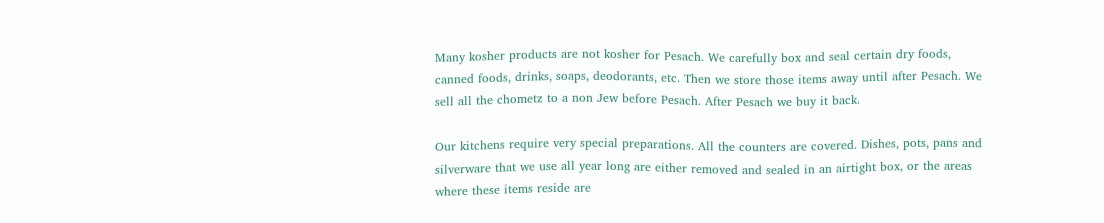Many kosher products are not kosher for Pesach. We carefully box and seal certain dry foods, canned foods, drinks, soaps, deodorants, etc. Then we store those items away until after Pesach. We sell all the chometz to a non Jew before Pesach. After Pesach we buy it back.

Our kitchens require very special preparations. All the counters are covered. Dishes, pots, pans and silverware that we use all year long are either removed and sealed in an airtight box, or the areas where these items reside are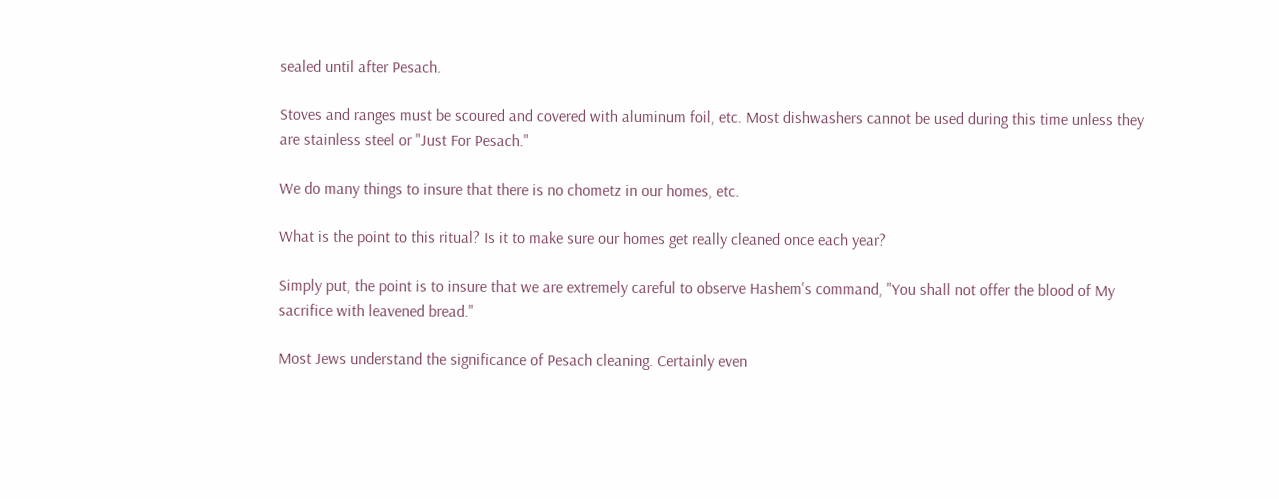sealed until after Pesach.

Stoves and ranges must be scoured and covered with aluminum foil, etc. Most dishwashers cannot be used during this time unless they are stainless steel or "Just For Pesach."

We do many things to insure that there is no chometz in our homes, etc.

What is the point to this ritual? Is it to make sure our homes get really cleaned once each year?

Simply put, the point is to insure that we are extremely careful to observe Hashem's command, "You shall not offer the blood of My sacrifice with leavened bread."

Most Jews understand the significance of Pesach cleaning. Certainly even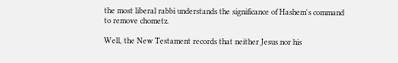the most liberal rabbi understands the significance of Hashem's command to remove chometz.

Well, the New Testament records that neither Jesus nor his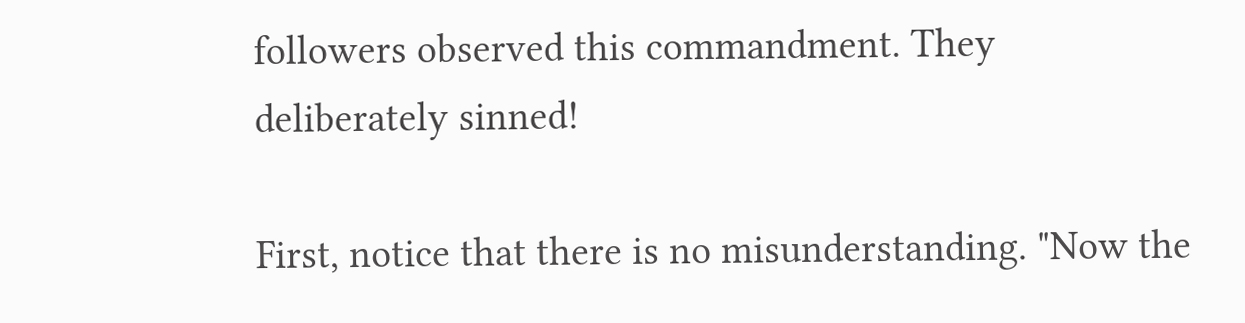followers observed this commandment. They deliberately sinned!

First, notice that there is no misunderstanding. "Now the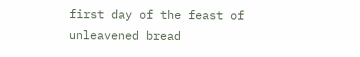first day of the feast of unleavened bread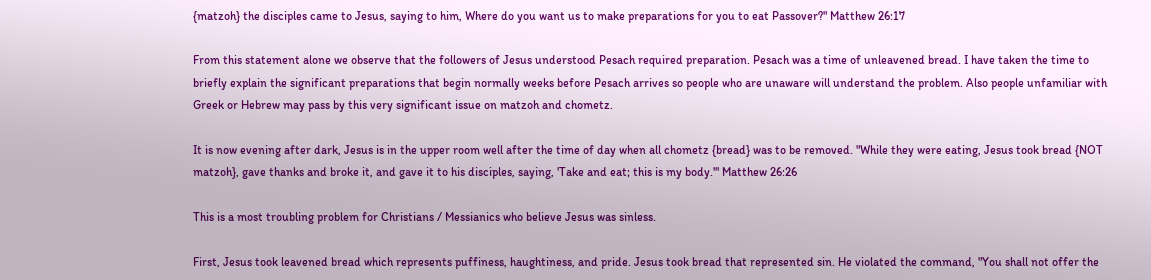{matzoh} the disciples came to Jesus, saying to him, Where do you want us to make preparations for you to eat Passover?" Matthew 26:17

From this statement alone we observe that the followers of Jesus understood Pesach required preparation. Pesach was a time of unleavened bread. I have taken the time to briefly explain the significant preparations that begin normally weeks before Pesach arrives so people who are unaware will understand the problem. Also people unfamiliar with Greek or Hebrew may pass by this very significant issue on matzoh and chometz.

It is now evening after dark, Jesus is in the upper room well after the time of day when all chometz {bread} was to be removed. "While they were eating, Jesus took bread {NOT matzoh}, gave thanks and broke it, and gave it to his disciples, saying, 'Take and eat; this is my body.'" Matthew 26:26

This is a most troubling problem for Christians / Messianics who believe Jesus was sinless.

First, Jesus took leavened bread which represents puffiness, haughtiness, and pride. Jesus took bread that represented sin. He violated the command, "You shall not offer the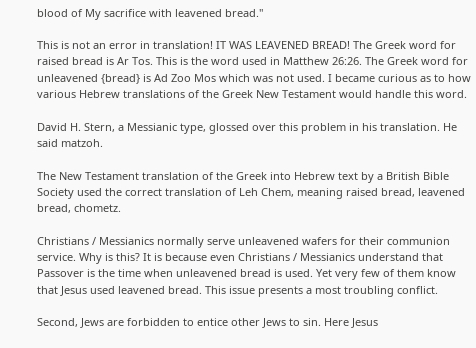blood of My sacrifice with leavened bread."

This is not an error in translation! IT WAS LEAVENED BREAD! The Greek word for raised bread is Ar Tos. This is the word used in Matthew 26:26. The Greek word for unleavened {bread} is Ad Zoo Mos which was not used. I became curious as to how various Hebrew translations of the Greek New Testament would handle this word.

David H. Stern, a Messianic type, glossed over this problem in his translation. He said matzoh.

The New Testament translation of the Greek into Hebrew text by a British Bible Society used the correct translation of Leh Chem, meaning raised bread, leavened bread, chometz.

Christians / Messianics normally serve unleavened wafers for their communion service. Why is this? It is because even Christians / Messianics understand that Passover is the time when unleavened bread is used. Yet very few of them know that Jesus used leavened bread. This issue presents a most troubling conflict.

Second, Jews are forbidden to entice other Jews to sin. Here Jesus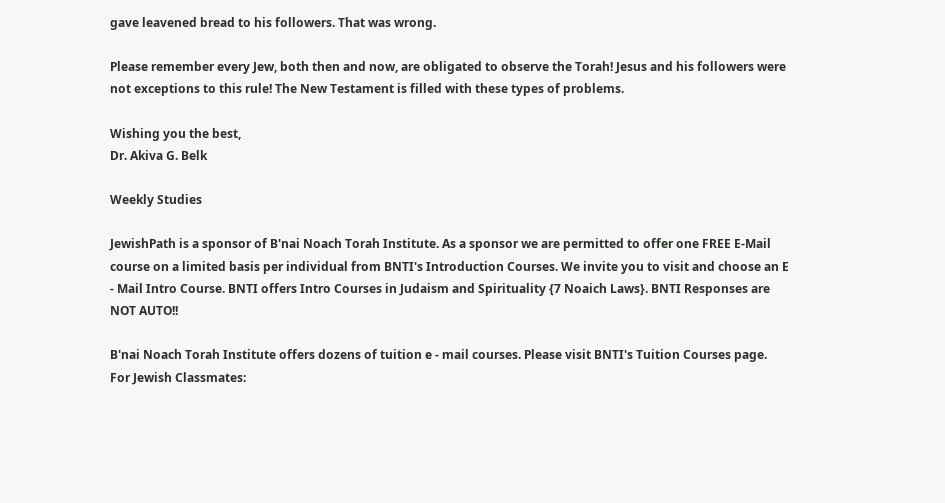gave leavened bread to his followers. That was wrong.

Please remember every Jew, both then and now, are obligated to observe the Torah! Jesus and his followers were not exceptions to this rule! The New Testament is filled with these types of problems.

Wishing you the best,
Dr. Akiva G. Belk

Weekly Studies

JewishPath is a sponsor of B'nai Noach Torah Institute. As a sponsor we are permitted to offer one FREE E-Mail course on a limited basis per individual from BNTI's Introduction Courses. We invite you to visit and choose an E - Mail Intro Course. BNTI offers Intro Courses in Judaism and Spirituality {7 Noaich Laws}. BNTI Responses are NOT AUTO!!

B'nai Noach Torah Institute offers dozens of tuition e - mail courses. Please visit BNTI's Tuition Courses page.
For Jewish Classmates: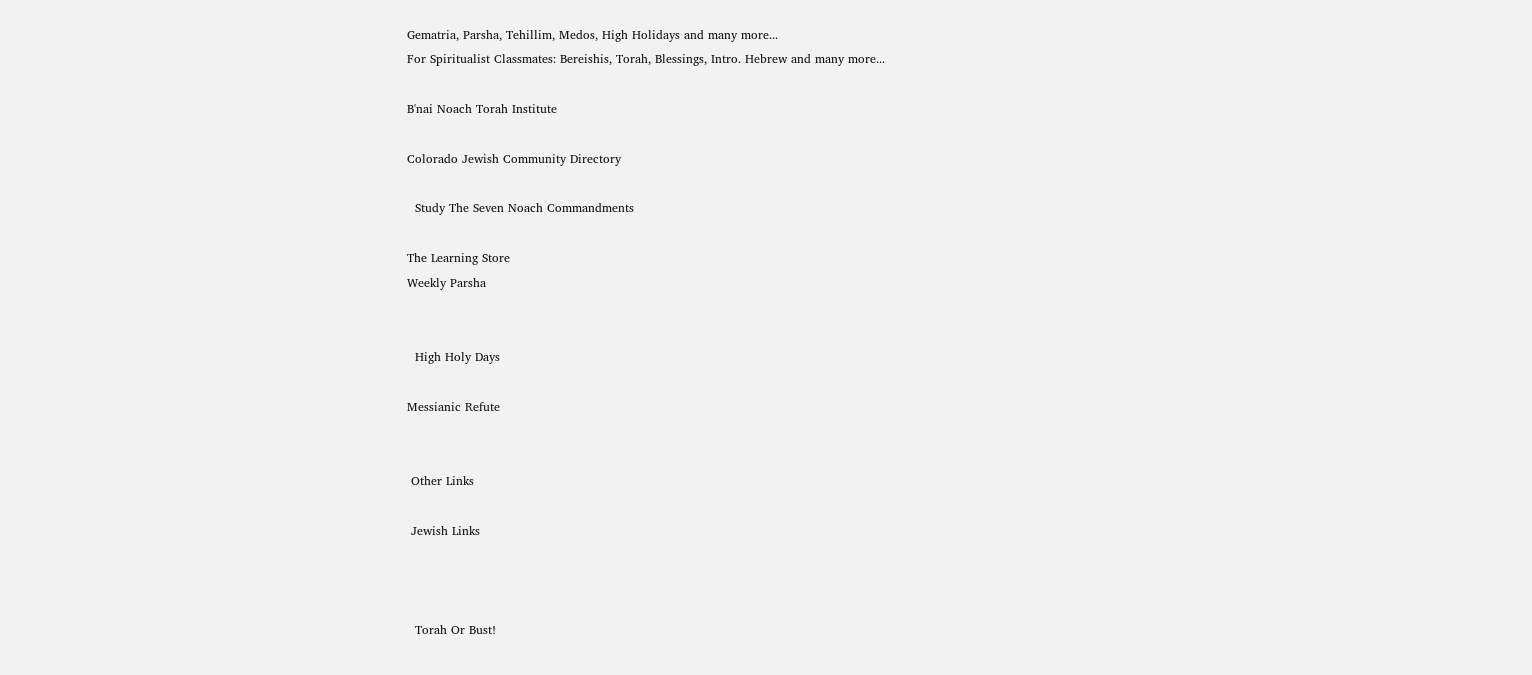Gematria, Parsha, Tehillim, Medos, High Holidays and many more...
For Spiritualist Classmates: Bereishis, Torah, Blessings, Intro. Hebrew and many more...

B'nai Noach Torah Institute

Colorado Jewish Community Directory

  Study The Seven Noach Commandments

The Learning Store
Weekly Parsha


  High Holy Days

Messianic Refute


 Other Links

 Jewish Links



  Torah Or Bust!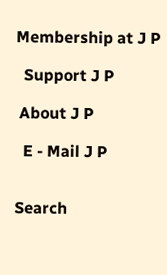Membership at J P

  Support J P

 About J P

  E - Mail J P


Search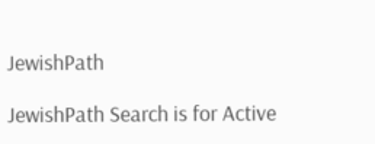JewishPath

JewishPath Search is for Active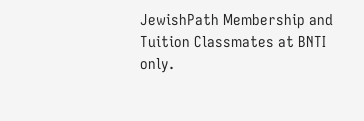JewishPath Membership and Tuition Classmates at BNTI only.